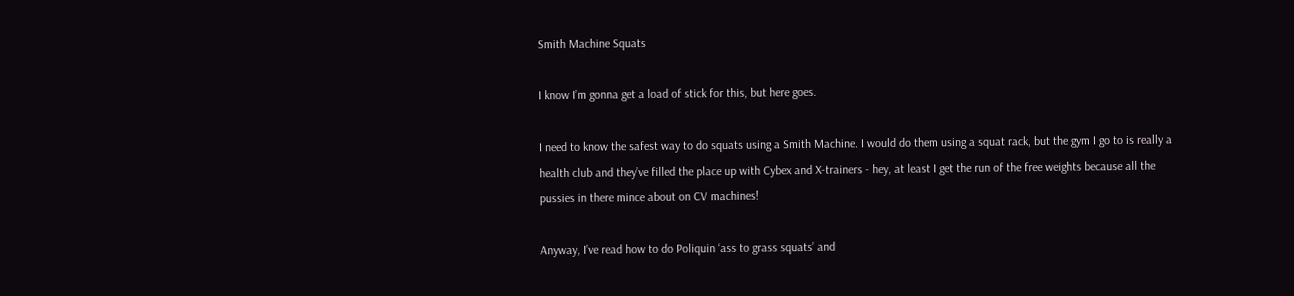Smith Machine Squats

I know I’m gonna get a load of stick for this, but here goes.

I need to know the safest way to do squats using a Smith Machine. I would do them using a squat rack, but the gym I go to is really a health club and they’ve filled the place up with Cybex and X-trainers - hey, at least I get the run of the free weights because all the pussies in there mince about on CV machines!

Anyway, I’ve read how to do Poliquin ‘ass to grass squats’ and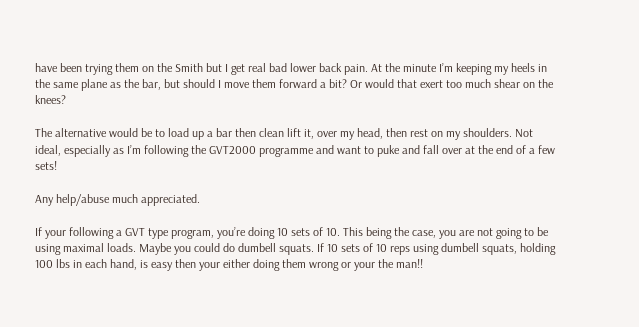have been trying them on the Smith but I get real bad lower back pain. At the minute I’m keeping my heels in the same plane as the bar, but should I move them forward a bit? Or would that exert too much shear on the knees?

The alternative would be to load up a bar then clean lift it, over my head, then rest on my shoulders. Not ideal, especially as I’m following the GVT2000 programme and want to puke and fall over at the end of a few sets!

Any help/abuse much appreciated.

If your following a GVT type program, you’re doing 10 sets of 10. This being the case, you are not going to be using maximal loads. Maybe you could do dumbell squats. If 10 sets of 10 reps using dumbell squats, holding 100 lbs in each hand, is easy then your either doing them wrong or your the man!!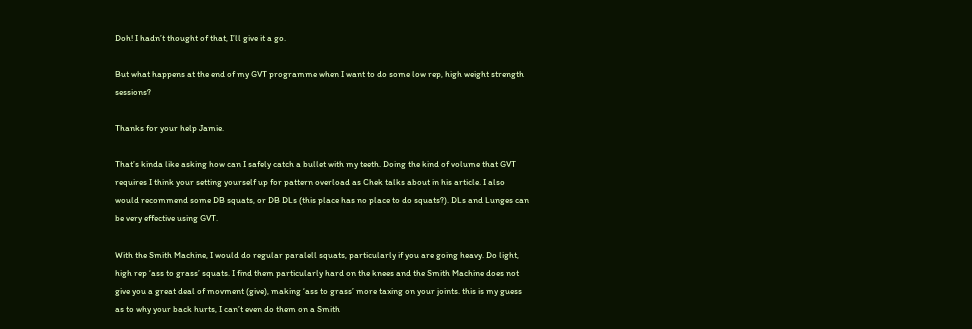Doh! I hadn’t thought of that, I’ll give it a go.

But what happens at the end of my GVT programme when I want to do some low rep, high weight strength sessions?

Thanks for your help Jamie.

That’s kinda like asking how can I safely catch a bullet with my teeth. Doing the kind of volume that GVT requires I think your setting yourself up for pattern overload as Chek talks about in his article. I also would recommend some DB squats, or DB DLs (this place has no place to do squats?). DLs and Lunges can be very effective using GVT.

With the Smith Machine, I would do regular paralell squats, particularly if you are going heavy. Do light, high rep ‘ass to grass’ squats. I find them particularly hard on the knees and the Smith Machine does not give you a great deal of movment (give), making ‘ass to grass’ more taxing on your joints. this is my guess as to why your back hurts, I can’t even do them on a Smith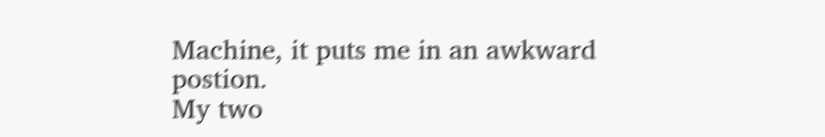Machine, it puts me in an awkward postion.
My two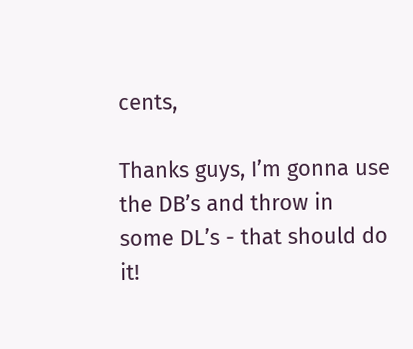cents,

Thanks guys, I’m gonna use the DB’s and throw in some DL’s - that should do it!